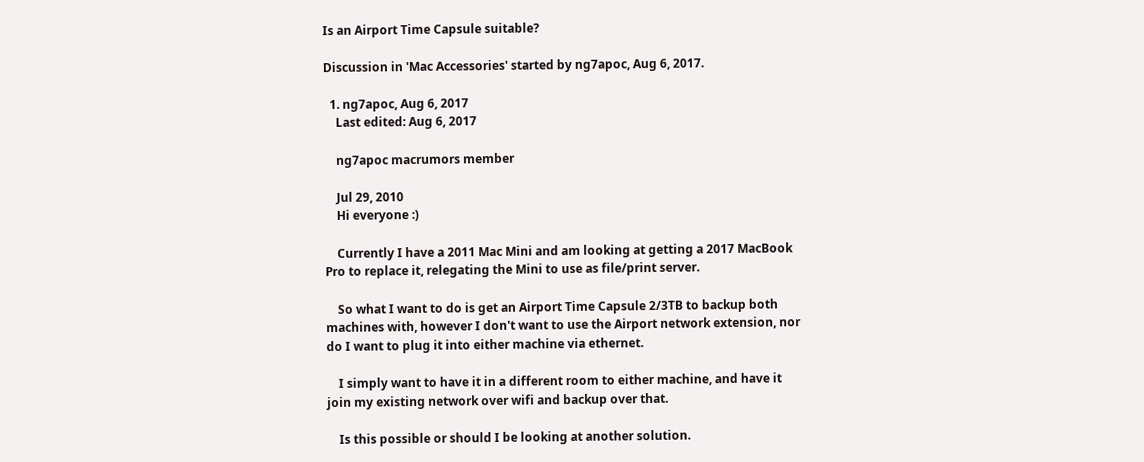Is an Airport Time Capsule suitable?

Discussion in 'Mac Accessories' started by ng7apoc, Aug 6, 2017.

  1. ng7apoc, Aug 6, 2017
    Last edited: Aug 6, 2017

    ng7apoc macrumors member

    Jul 29, 2010
    Hi everyone :)

    Currently I have a 2011 Mac Mini and am looking at getting a 2017 MacBook Pro to replace it, relegating the Mini to use as file/print server.

    So what I want to do is get an Airport Time Capsule 2/3TB to backup both machines with, however I don't want to use the Airport network extension, nor do I want to plug it into either machine via ethernet.

    I simply want to have it in a different room to either machine, and have it join my existing network over wifi and backup over that.

    Is this possible or should I be looking at another solution.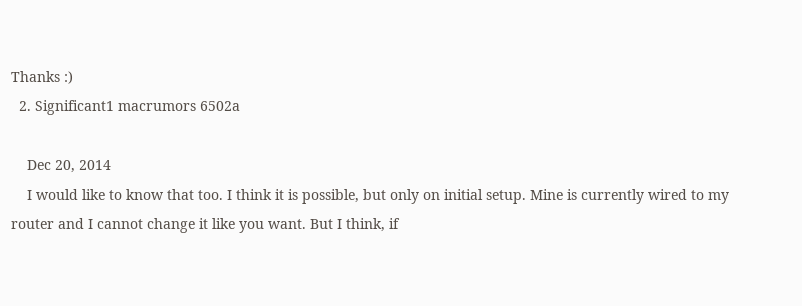Thanks :)
  2. Significant1 macrumors 6502a

    Dec 20, 2014
    I would like to know that too. I think it is possible, but only on initial setup. Mine is currently wired to my router and I cannot change it like you want. But I think, if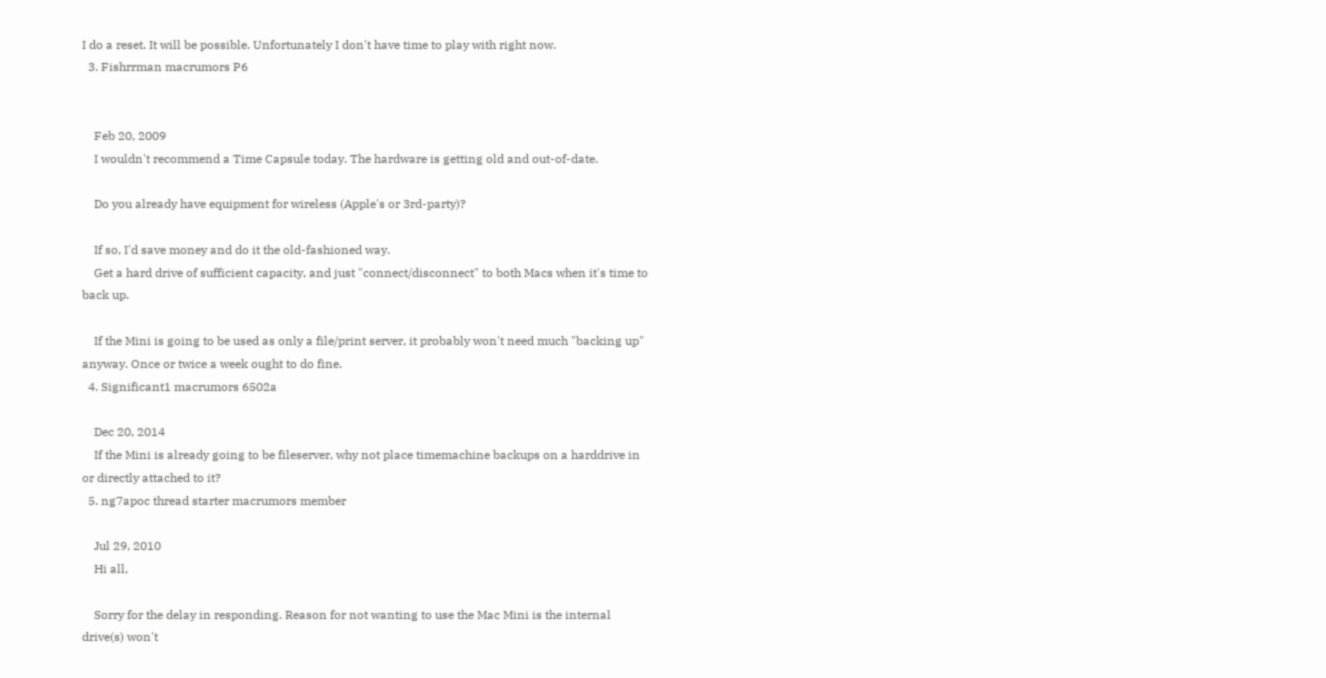I do a reset. It will be possible. Unfortunately I don't have time to play with right now.
  3. Fishrrman macrumors P6


    Feb 20, 2009
    I wouldn't recommend a Time Capsule today. The hardware is getting old and out-of-date.

    Do you already have equipment for wireless (Apple's or 3rd-party)?

    If so, I'd save money and do it the old-fashioned way.
    Get a hard drive of sufficient capacity, and just "connect/disconnect" to both Macs when it's time to back up.

    If the Mini is going to be used as only a file/print server, it probably won't need much "backing up" anyway. Once or twice a week ought to do fine.
  4. Significant1 macrumors 6502a

    Dec 20, 2014
    If the Mini is already going to be fileserver, why not place timemachine backups on a harddrive in or directly attached to it?
  5. ng7apoc thread starter macrumors member

    Jul 29, 2010
    Hi all,

    Sorry for the delay in responding. Reason for not wanting to use the Mac Mini is the internal drive(s) won't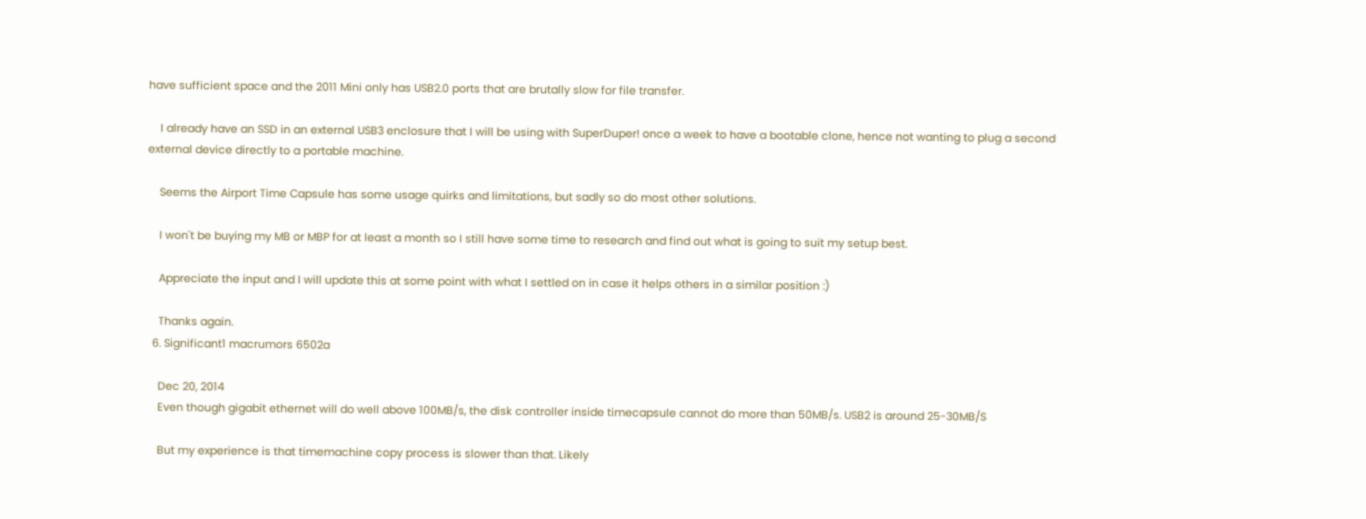have sufficient space and the 2011 Mini only has USB2.0 ports that are brutally slow for file transfer.

    I already have an SSD in an external USB3 enclosure that I will be using with SuperDuper! once a week to have a bootable clone, hence not wanting to plug a second external device directly to a portable machine.

    Seems the Airport Time Capsule has some usage quirks and limitations, but sadly so do most other solutions.

    I won't be buying my MB or MBP for at least a month so I still have some time to research and find out what is going to suit my setup best.

    Appreciate the input and I will update this at some point with what I settled on in case it helps others in a similar position :)

    Thanks again.
  6. Significant1 macrumors 6502a

    Dec 20, 2014
    Even though gigabit ethernet will do well above 100MB/s, the disk controller inside timecapsule cannot do more than 50MB/s. USB2 is around 25-30MB/S

    But my experience is that timemachine copy process is slower than that. Likely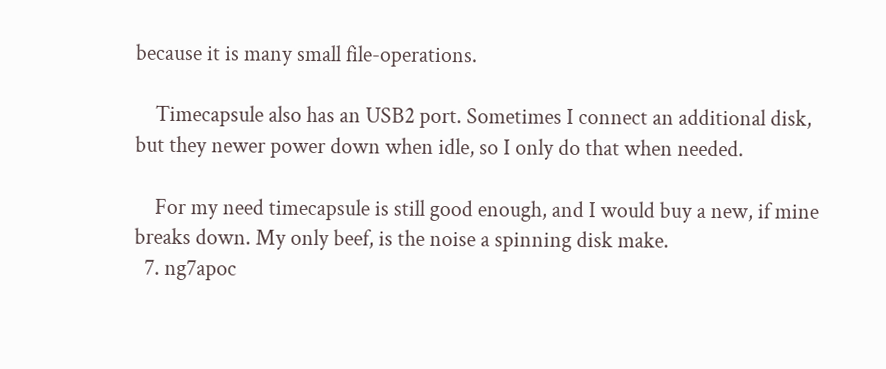because it is many small file-operations.

    Timecapsule also has an USB2 port. Sometimes I connect an additional disk, but they newer power down when idle, so I only do that when needed.

    For my need timecapsule is still good enough, and I would buy a new, if mine breaks down. My only beef, is the noise a spinning disk make.
  7. ng7apoc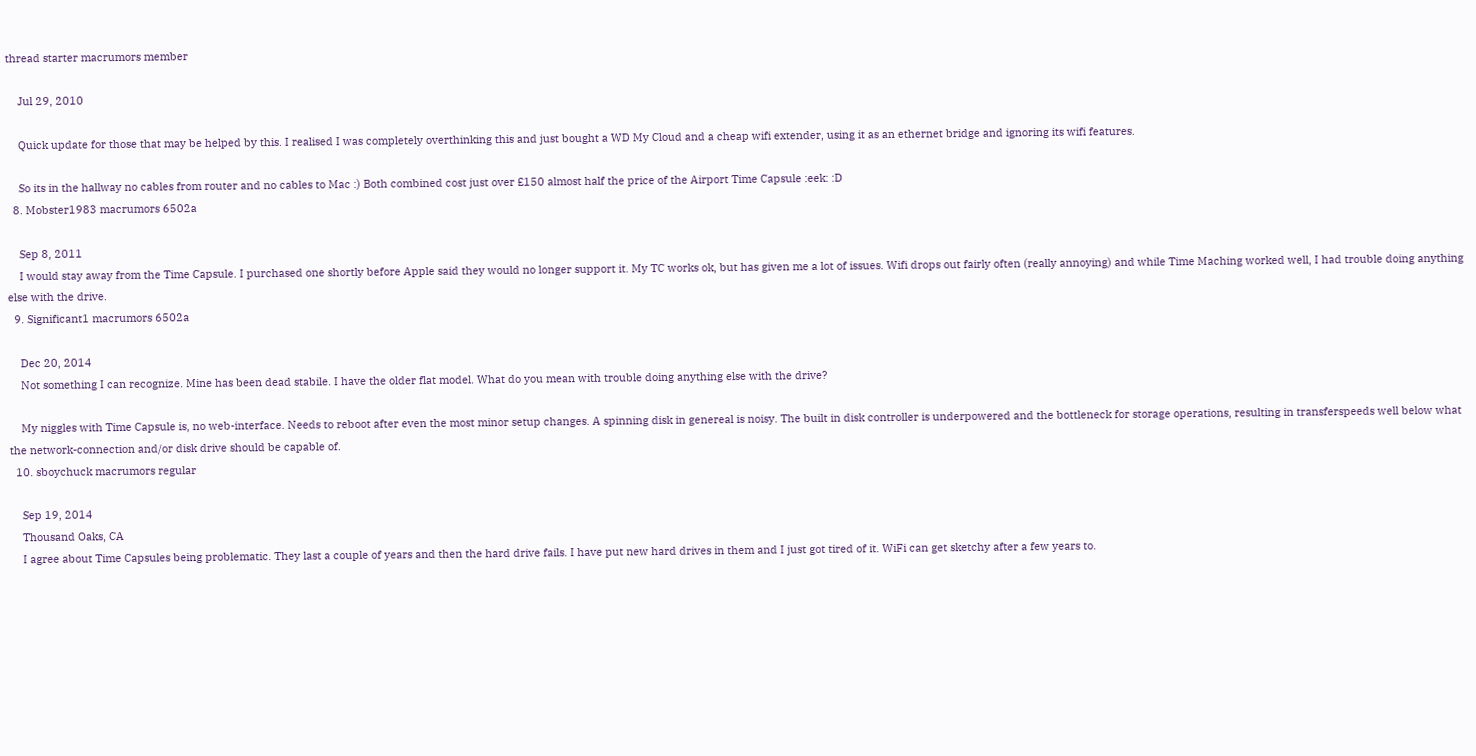thread starter macrumors member

    Jul 29, 2010

    Quick update for those that may be helped by this. I realised I was completely overthinking this and just bought a WD My Cloud and a cheap wifi extender, using it as an ethernet bridge and ignoring its wifi features.

    So its in the hallway no cables from router and no cables to Mac :) Both combined cost just over £150 almost half the price of the Airport Time Capsule :eek: :D
  8. Mobster1983 macrumors 6502a

    Sep 8, 2011
    I would stay away from the Time Capsule. I purchased one shortly before Apple said they would no longer support it. My TC works ok, but has given me a lot of issues. Wifi drops out fairly often (really annoying) and while Time Maching worked well, I had trouble doing anything else with the drive.
  9. Significant1 macrumors 6502a

    Dec 20, 2014
    Not something I can recognize. Mine has been dead stabile. I have the older flat model. What do you mean with trouble doing anything else with the drive?

    My niggles with Time Capsule is, no web-interface. Needs to reboot after even the most minor setup changes. A spinning disk in genereal is noisy. The built in disk controller is underpowered and the bottleneck for storage operations, resulting in transferspeeds well below what the network-connection and/or disk drive should be capable of.
  10. sboychuck macrumors regular

    Sep 19, 2014
    Thousand Oaks, CA
    I agree about Time Capsules being problematic. They last a couple of years and then the hard drive fails. I have put new hard drives in them and I just got tired of it. WiFi can get sketchy after a few years to.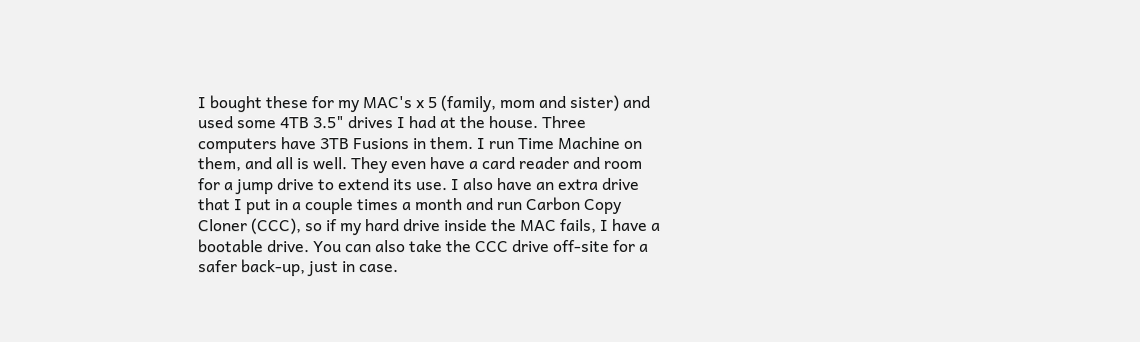I bought these for my MAC's x 5 (family, mom and sister) and used some 4TB 3.5" drives I had at the house. Three computers have 3TB Fusions in them. I run Time Machine on them, and all is well. They even have a card reader and room for a jump drive to extend its use. I also have an extra drive that I put in a couple times a month and run Carbon Copy Cloner (CCC), so if my hard drive inside the MAC fails, I have a bootable drive. You can also take the CCC drive off-site for a safer back-up, just in case.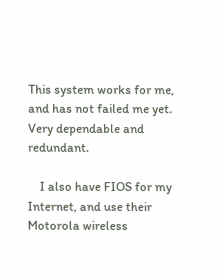This system works for me, and has not failed me yet. Very dependable and redundant.

    I also have FIOS for my Internet, and use their Motorola wireless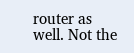router as well. Not the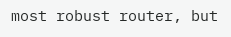most robust router, but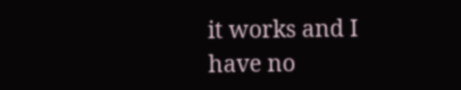it works and I have no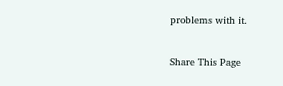problems with it.


Share This Page